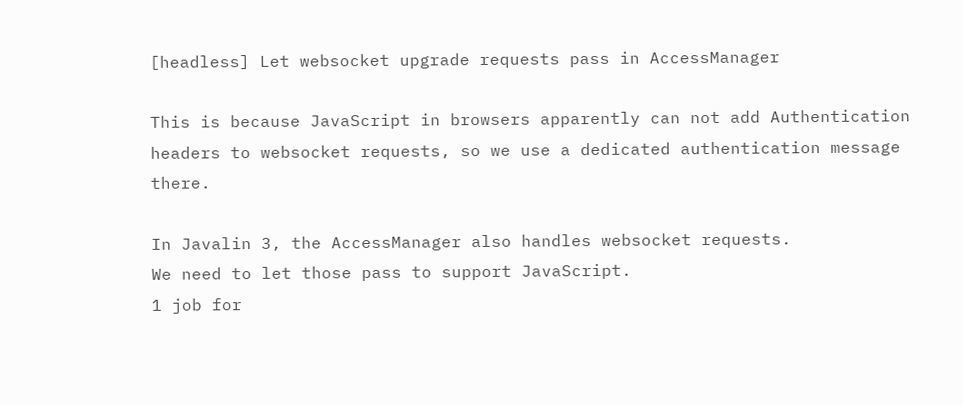[headless] Let websocket upgrade requests pass in AccessManager

This is because JavaScript in browsers apparently can not add Authentication
headers to websocket requests, so we use a dedicated authentication message there.

In Javalin 3, the AccessManager also handles websocket requests.
We need to let those pass to support JavaScript.
1 job for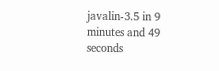javalin-3.5 in 9 minutes and 49 seconds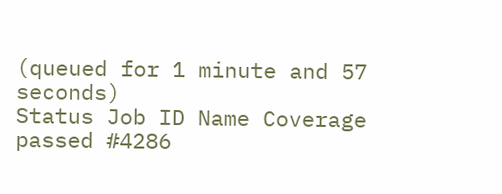(queued for 1 minute and 57 seconds)
Status Job ID Name Coverage
passed #4286